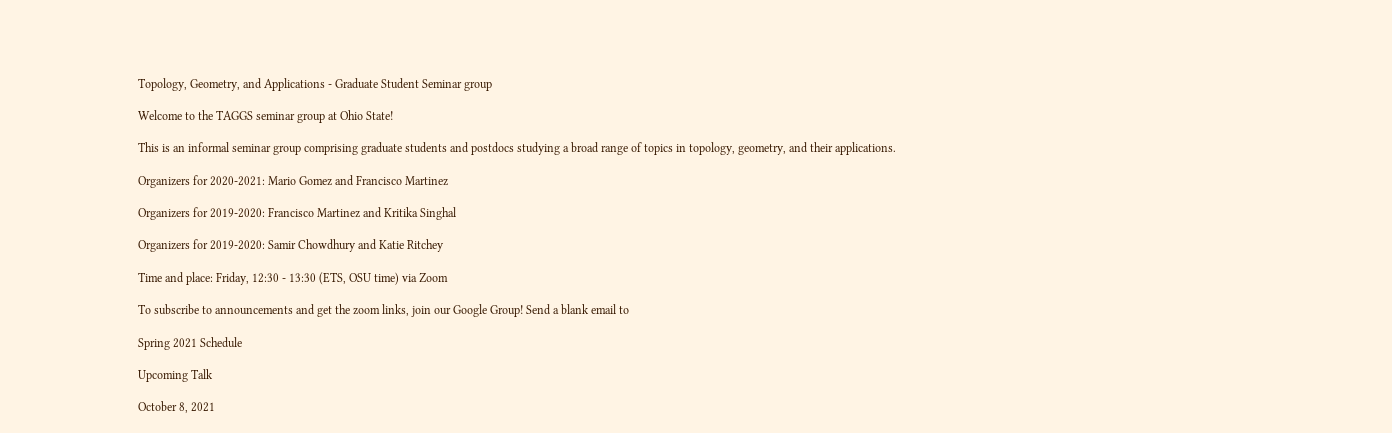Topology, Geometry, and Applications - Graduate Student Seminar group

Welcome to the TAGGS seminar group at Ohio State!

This is an informal seminar group comprising graduate students and postdocs studying a broad range of topics in topology, geometry, and their applications.

Organizers for 2020-2021: Mario Gomez and Francisco Martinez

Organizers for 2019-2020: Francisco Martinez and Kritika Singhal

Organizers for 2019-2020: Samir Chowdhury and Katie Ritchey

Time and place: Friday, 12:30 - 13:30 (ETS, OSU time) via Zoom

To subscribe to announcements and get the zoom links, join our Google Group! Send a blank email to

Spring 2021 Schedule

Upcoming Talk

October 8, 2021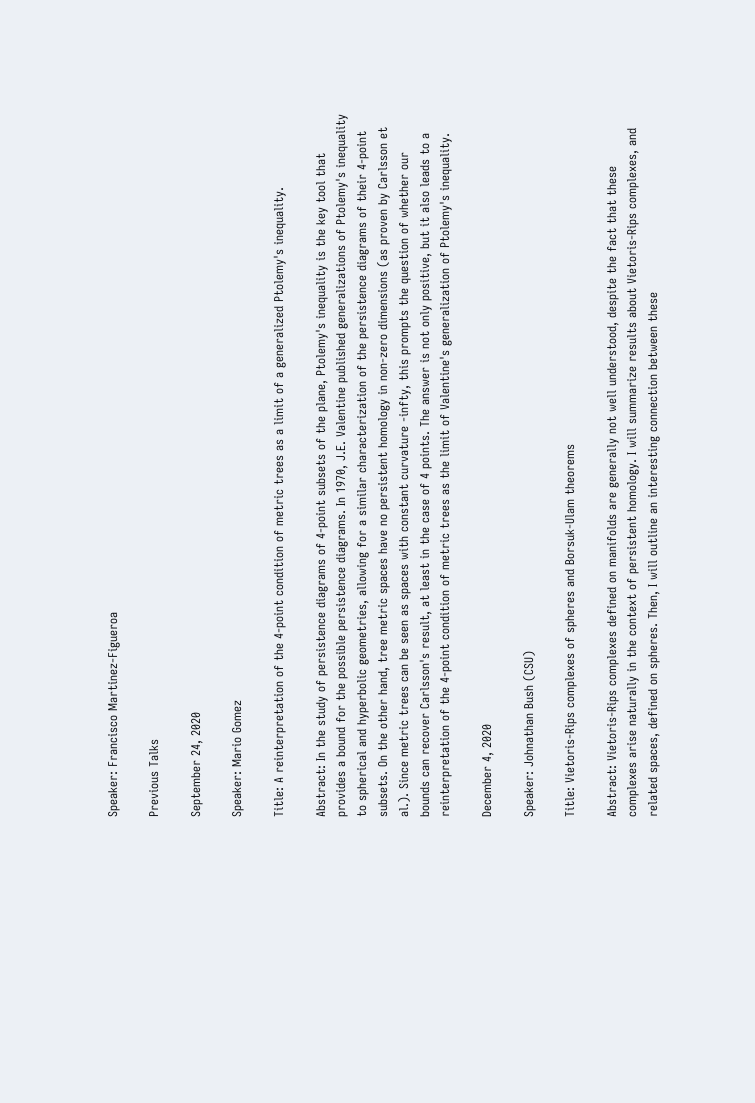Speaker: Francisco Martinez-Figueroa

Previous Talks

September 24, 2020

Speaker: Mario Gomez

Title: A reinterpretation of the 4-point condition of metric trees as a limit of a generalized Ptolemy's inequality.

Abstract: In the study of persistence diagrams of 4-point subsets of the plane, Ptolemy's inequality is the key tool that provides a bound for the possible persistence diagrams. In 1970, J.E. Valentine published generalizations of Ptolemy's inequality to spherical and hyperbolic geometries, allowing for a similar characterization of the persistence diagrams of their 4-point subsets. On the other hand, tree metric spaces have no persistent homology in non-zero dimensions (as proven by Carlsson et al.). Since metric trees can be seen as spaces with constant curvature -infty, this prompts the question of whether our bounds can recover Carlsson's result, at least in the case of 4 points. The answer is not only positive, but it also leads to a reinterpretation of the 4-point condition of metric trees as the limit of Valentine's generalization of Ptolemy's inequality.

December 4, 2020

Speaker: Johnathan Bush (CSU)

Title: Vietoris-Rips complexes of spheres and Borsuk-Ulam theorems

Abstract: Vietoris-Rips complexes defined on manifolds are generally not well understood, despite the fact that these complexes arise naturally in the context of persistent homology. I will summarize results about Vietoris-Rips complexes, and related spaces, defined on spheres. Then, I will outline an interesting connection between these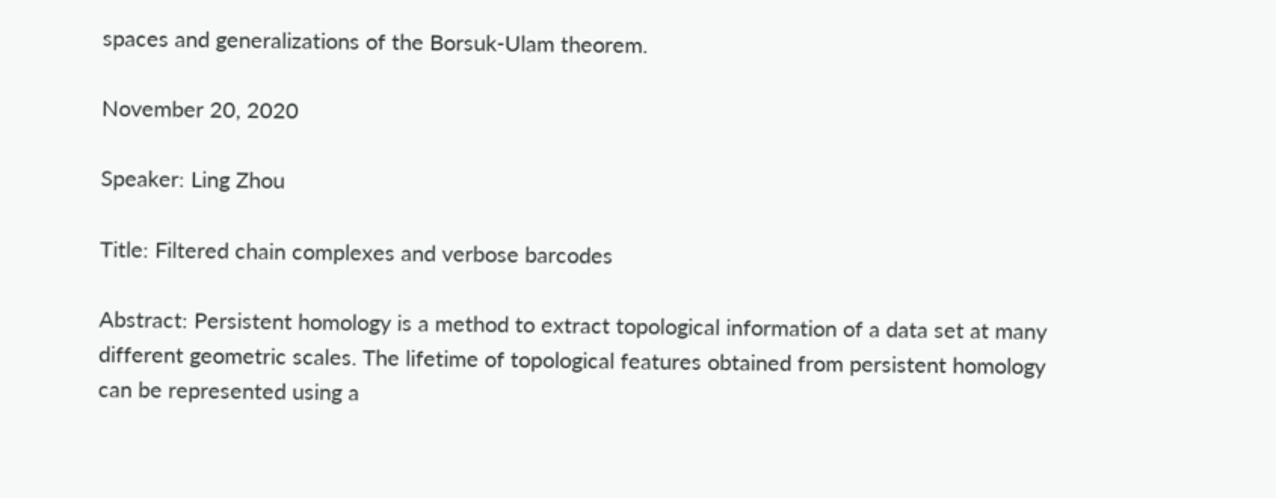spaces and generalizations of the Borsuk-Ulam theorem.

November 20, 2020

Speaker: Ling Zhou

Title: Filtered chain complexes and verbose barcodes

Abstract: Persistent homology is a method to extract topological information of a data set at many different geometric scales. The lifetime of topological features obtained from persistent homology can be represented using a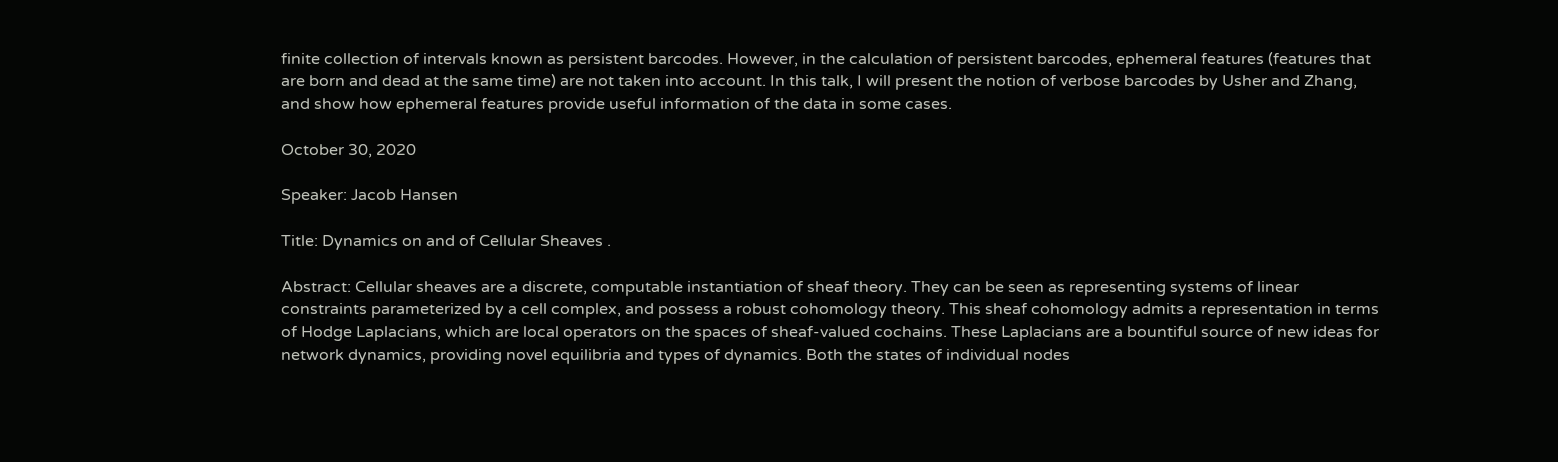finite collection of intervals known as persistent barcodes. However, in the calculation of persistent barcodes, ephemeral features (features that are born and dead at the same time) are not taken into account. In this talk, I will present the notion of verbose barcodes by Usher and Zhang, and show how ephemeral features provide useful information of the data in some cases.

October 30, 2020

Speaker: Jacob Hansen

Title: Dynamics on and of Cellular Sheaves .

Abstract: Cellular sheaves are a discrete, computable instantiation of sheaf theory. They can be seen as representing systems of linear constraints parameterized by a cell complex, and possess a robust cohomology theory. This sheaf cohomology admits a representation in terms of Hodge Laplacians, which are local operators on the spaces of sheaf-valued cochains. These Laplacians are a bountiful source of new ideas for network dynamics, providing novel equilibria and types of dynamics. Both the states of individual nodes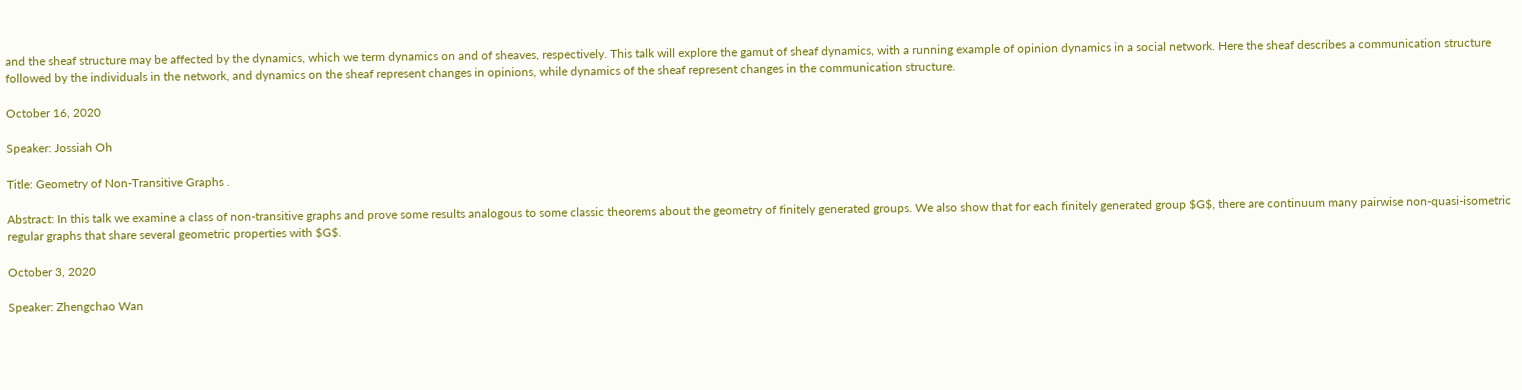and the sheaf structure may be affected by the dynamics, which we term dynamics on and of sheaves, respectively. This talk will explore the gamut of sheaf dynamics, with a running example of opinion dynamics in a social network. Here the sheaf describes a communication structure followed by the individuals in the network, and dynamics on the sheaf represent changes in opinions, while dynamics of the sheaf represent changes in the communication structure.

October 16, 2020

Speaker: Jossiah Oh

Title: Geometry of Non-Transitive Graphs .

Abstract: In this talk we examine a class of non-transitive graphs and prove some results analogous to some classic theorems about the geometry of finitely generated groups. We also show that for each finitely generated group $G$, there are continuum many pairwise non-quasi-isometric regular graphs that share several geometric properties with $G$.

October 3, 2020

Speaker: Zhengchao Wan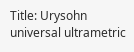Title: Urysohn universal ultrametric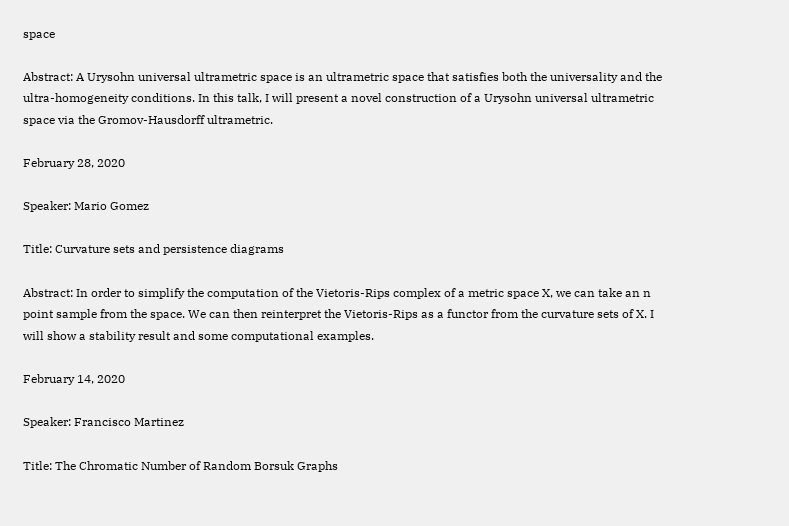space

Abstract: A Urysohn universal ultrametric space is an ultrametric space that satisfies both the universality and the ultra-homogeneity conditions. In this talk, I will present a novel construction of a Urysohn universal ultrametric space via the Gromov-Hausdorff ultrametric.

February 28, 2020

Speaker: Mario Gomez

Title: Curvature sets and persistence diagrams

Abstract: In order to simplify the computation of the Vietoris-Rips complex of a metric space X, we can take an n point sample from the space. We can then reinterpret the Vietoris-Rips as a functor from the curvature sets of X. I will show a stability result and some computational examples.

February 14, 2020

Speaker: Francisco Martinez

Title: The Chromatic Number of Random Borsuk Graphs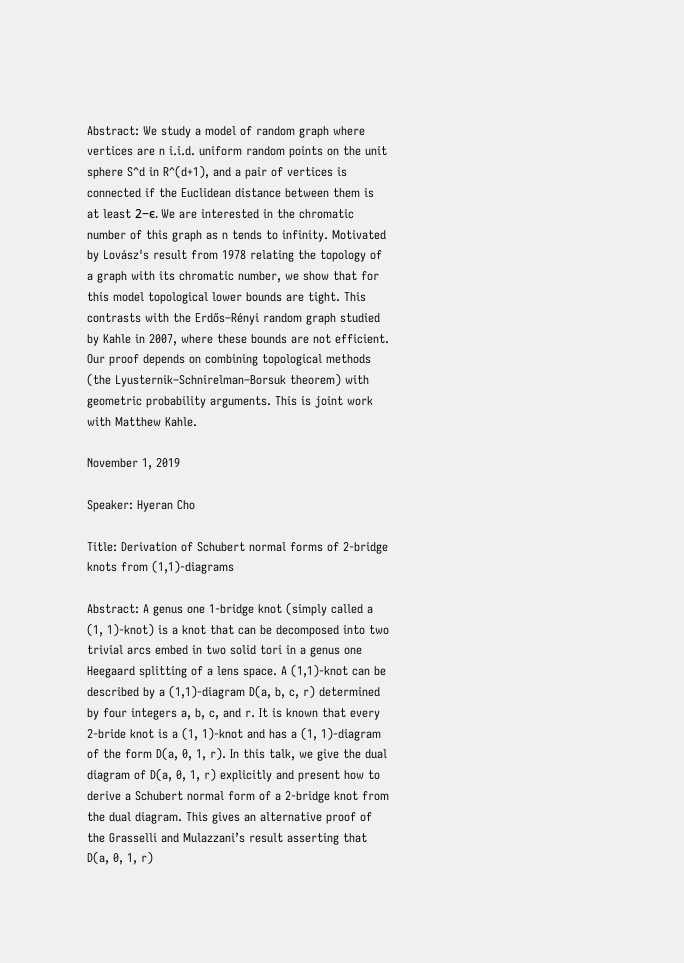Abstract: We study a model of random graph where vertices are n i.i.d. uniform random points on the unit sphere S^d in R^(d+1), and a pair of vertices is connected if the Euclidean distance between them is at least 2−ϵ. We are interested in the chromatic number of this graph as n tends to infinity. Motivated by Lovász's result from 1978 relating the topology of a graph with its chromatic number, we show that for this model topological lower bounds are tight. This contrasts with the Erdős–Rényi random graph studied by Kahle in 2007, where these bounds are not efficient. Our proof depends on combining topological methods (the Lyusternik–Schnirelman–Borsuk theorem) with geometric probability arguments. This is joint work with Matthew Kahle.

November 1, 2019

Speaker: Hyeran Cho

Title: Derivation of Schubert normal forms of 2-bridge knots from (1,1)-diagrams

Abstract: A genus one 1-bridge knot (simply called a (1, 1)-knot) is a knot that can be decomposed into two trivial arcs embed in two solid tori in a genus one Heegaard splitting of a lens space. A (1,1)-knot can be described by a (1,1)-diagram D(a, b, c, r) determined by four integers a, b, c, and r. It is known that every 2-bride knot is a (1, 1)-knot and has a (1, 1)-diagram of the form D(a, 0, 1, r). In this talk, we give the dual diagram of D(a, 0, 1, r) explicitly and present how to derive a Schubert normal form of a 2-bridge knot from the dual diagram. This gives an alternative proof of the Grasselli and Mulazzani’s result asserting that D(a, 0, 1, r)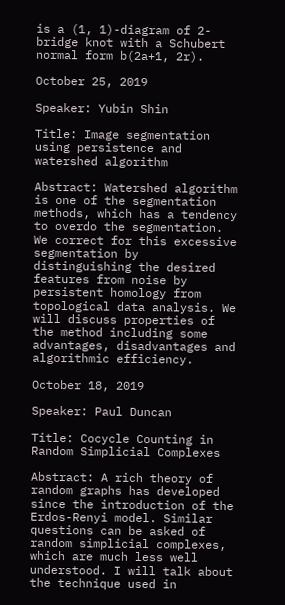is a (1, 1)-diagram of 2-bridge knot with a Schubert normal form b(2a+1, 2r).

October 25, 2019

Speaker: Yubin Shin

Title: Image segmentation using persistence and watershed algorithm

Abstract: Watershed algorithm is one of the segmentation methods, which has a tendency to overdo the segmentation. We correct for this excessive segmentation by distinguishing the desired features from noise by persistent homology from topological data analysis. We will discuss properties of the method including some advantages, disadvantages and algorithmic efficiency.

October 18, 2019

Speaker: Paul Duncan

Title: Cocycle Counting in Random Simplicial Complexes

Abstract: A rich theory of random graphs has developed since the introduction of the Erdos-Renyi model. Similar questions can be asked of random simplicial complexes, which are much less well understood. I will talk about the technique used in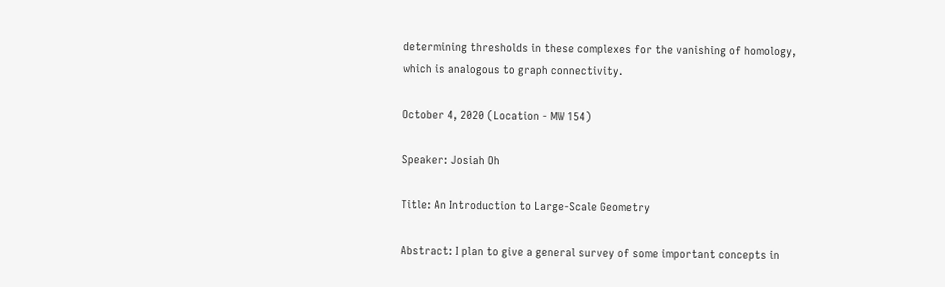determining thresholds in these complexes for the vanishing of homology, which is analogous to graph connectivity.

October 4, 2020 (Location - MW 154)

Speaker: Josiah Oh

Title: An Introduction to Large-Scale Geometry

Abstract: I plan to give a general survey of some important concepts in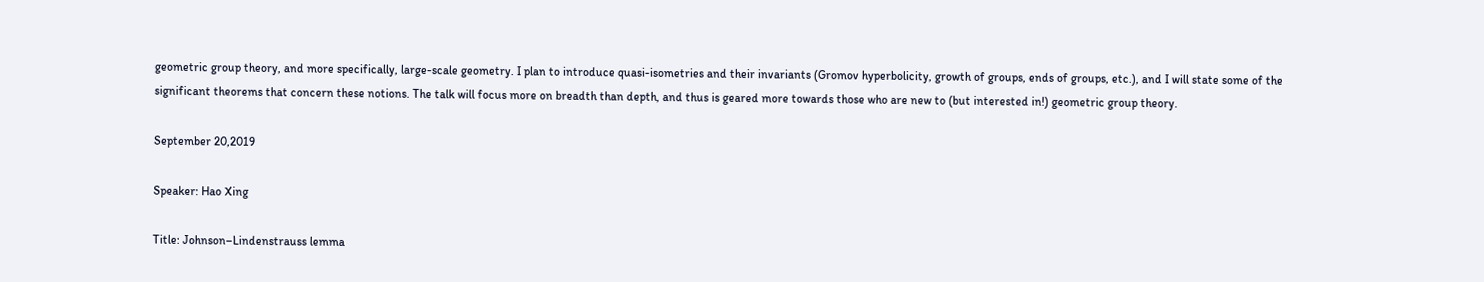geometric group theory, and more specifically, large-scale geometry. I plan to introduce quasi-isometries and their invariants (Gromov hyperbolicity, growth of groups, ends of groups, etc.), and I will state some of the significant theorems that concern these notions. The talk will focus more on breadth than depth, and thus is geared more towards those who are new to (but interested in!) geometric group theory.

September 20,2019

Speaker: Hao Xing

Title: Johnson–Lindenstrauss lemma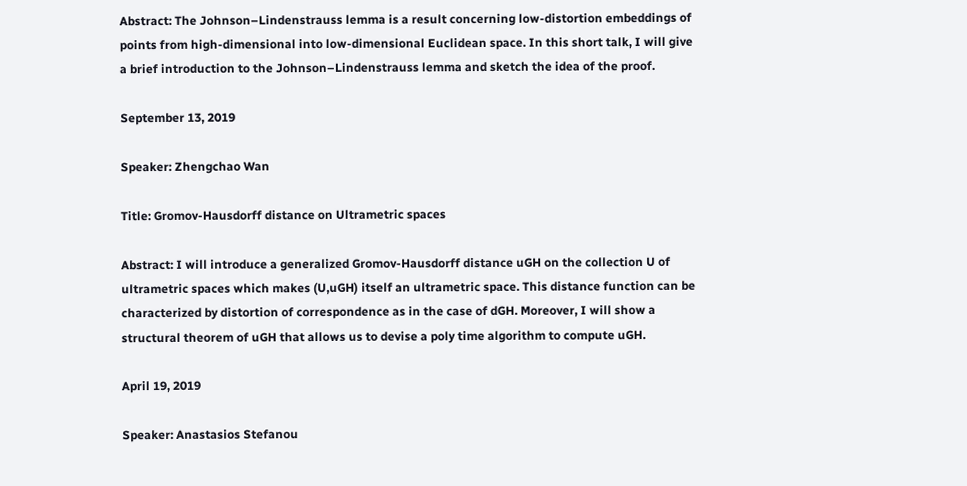Abstract: The Johnson–Lindenstrauss lemma is a result concerning low-distortion embeddings of points from high-dimensional into low-dimensional Euclidean space. In this short talk, I will give a brief introduction to the Johnson–Lindenstrauss lemma and sketch the idea of the proof.

September 13, 2019

Speaker: Zhengchao Wan

Title: Gromov-Hausdorff distance on Ultrametric spaces

Abstract: I will introduce a generalized Gromov-Hausdorff distance uGH on the collection U of ultrametric spaces which makes (U,uGH) itself an ultrametric space. This distance function can be characterized by distortion of correspondence as in the case of dGH. Moreover, I will show a structural theorem of uGH that allows us to devise a poly time algorithm to compute uGH.

April 19, 2019

Speaker: Anastasios Stefanou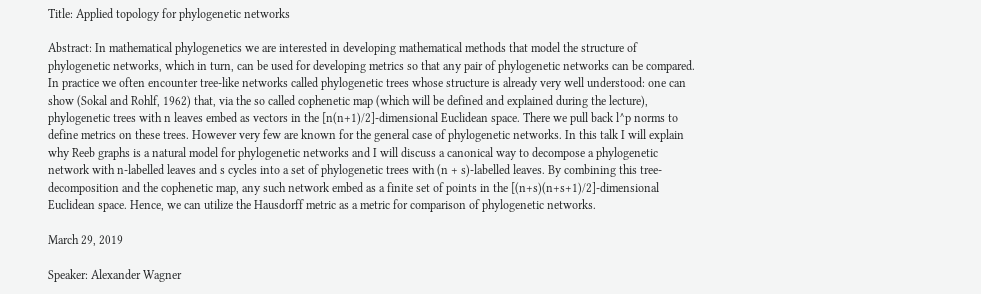Title: Applied topology for phylogenetic networks

Abstract: In mathematical phylogenetics we are interested in developing mathematical methods that model the structure of phylogenetic networks, which in turn, can be used for developing metrics so that any pair of phylogenetic networks can be compared. In practice we often encounter tree-like networks called phylogenetic trees whose structure is already very well understood: one can show (Sokal and Rohlf, 1962) that, via the so called cophenetic map (which will be defined and explained during the lecture), phylogenetic trees with n leaves embed as vectors in the [n(n+1)/2]-dimensional Euclidean space. There we pull back l^p norms to define metrics on these trees. However very few are known for the general case of phylogenetic networks. In this talk I will explain why Reeb graphs is a natural model for phylogenetic networks and I will discuss a canonical way to decompose a phylogenetic network with n-labelled leaves and s cycles into a set of phylogenetic trees with (n + s)-labelled leaves. By combining this tree-decomposition and the cophenetic map, any such network embed as a finite set of points in the [(n+s)(n+s+1)/2]-dimensional Euclidean space. Hence, we can utilize the Hausdorff metric as a metric for comparison of phylogenetic networks.

March 29, 2019

Speaker: Alexander Wagner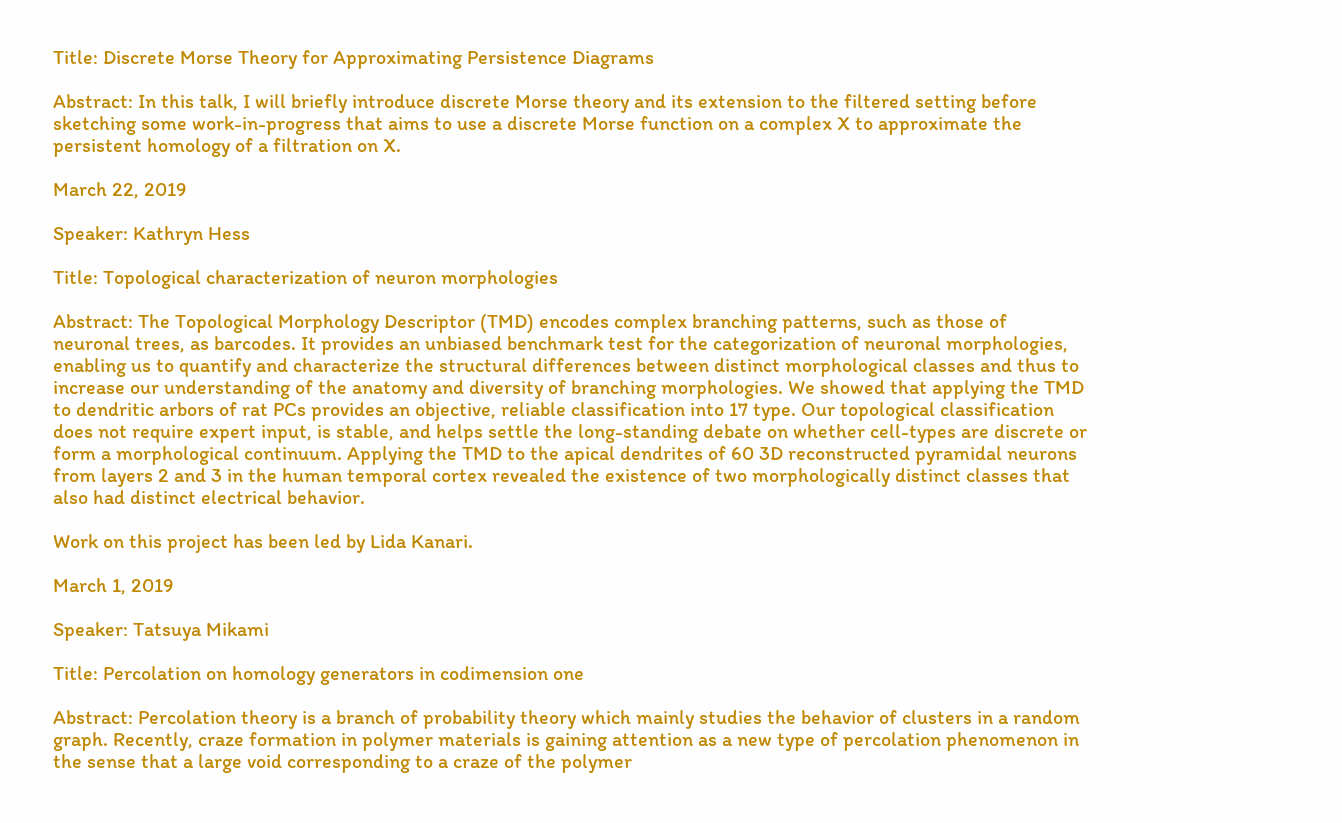Title: Discrete Morse Theory for Approximating Persistence Diagrams

Abstract: In this talk, I will briefly introduce discrete Morse theory and its extension to the filtered setting before sketching some work-in-progress that aims to use a discrete Morse function on a complex X to approximate the persistent homology of a filtration on X.

March 22, 2019

Speaker: Kathryn Hess

Title: Topological characterization of neuron morphologies

Abstract: The Topological Morphology Descriptor (TMD) encodes complex branching patterns, such as those of neuronal trees, as barcodes. It provides an unbiased benchmark test for the categorization of neuronal morphologies, enabling us to quantify and characterize the structural differences between distinct morphological classes and thus to increase our understanding of the anatomy and diversity of branching morphologies. We showed that applying the TMD to dendritic arbors of rat PCs provides an objective, reliable classification into 17 type. Our topological classification does not require expert input, is stable, and helps settle the long-standing debate on whether cell-types are discrete or form a morphological continuum. Applying the TMD to the apical dendrites of 60 3D reconstructed pyramidal neurons from layers 2 and 3 in the human temporal cortex revealed the existence of two morphologically distinct classes that also had distinct electrical behavior.

Work on this project has been led by Lida Kanari.

March 1, 2019

Speaker: Tatsuya Mikami

Title: Percolation on homology generators in codimension one

Abstract: Percolation theory is a branch of probability theory which mainly studies the behavior of clusters in a random graph. Recently, craze formation in polymer materials is gaining attention as a new type of percolation phenomenon in the sense that a large void corresponding to a craze of the polymer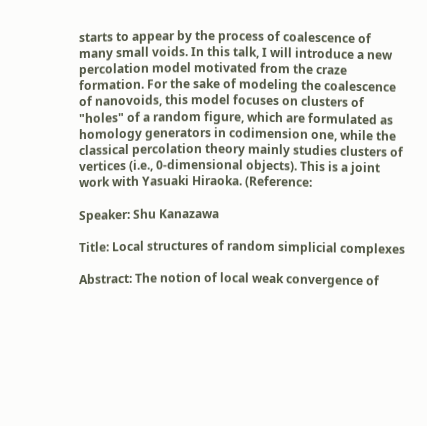starts to appear by the process of coalescence of many small voids. In this talk, I will introduce a new percolation model motivated from the craze formation. For the sake of modeling the coalescence of nanovoids, this model focuses on clusters of "holes" of a random figure, which are formulated as homology generators in codimension one, while the classical percolation theory mainly studies clusters of vertices (i.e., 0-dimensional objects). This is a joint work with Yasuaki Hiraoka. (Reference:

Speaker: Shu Kanazawa

Title: Local structures of random simplicial complexes

Abstract: The notion of local weak convergence of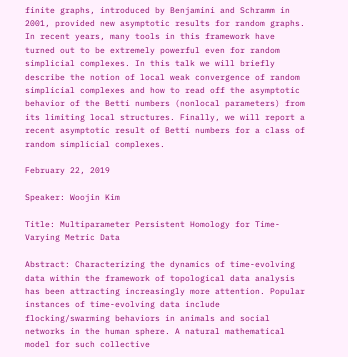finite graphs, introduced by Benjamini and Schramm in 2001, provided new asymptotic results for random graphs. In recent years, many tools in this framework have turned out to be extremely powerful even for random simplicial complexes. In this talk we will briefly describe the notion of local weak convergence of random simplicial complexes and how to read off the asymptotic behavior of the Betti numbers (nonlocal parameters) from its limiting local structures. Finally, we will report a recent asymptotic result of Betti numbers for a class of random simplicial complexes.

February 22, 2019

Speaker: Woojin Kim

Title: Multiparameter Persistent Homology for Time-Varying Metric Data

Abstract: Characterizing the dynamics of time-evolving data within the framework of topological data analysis has been attracting increasingly more attention. Popular instances of time-evolving data include flocking/swarming behaviors in animals and social networks in the human sphere. A natural mathematical model for such collective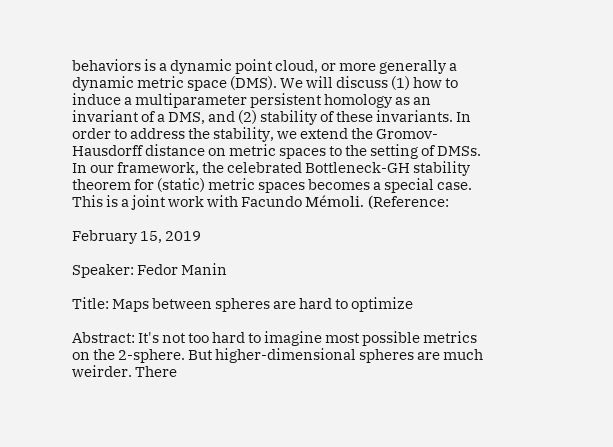behaviors is a dynamic point cloud, or more generally a dynamic metric space (DMS). We will discuss (1) how to induce a multiparameter persistent homology as an invariant of a DMS, and (2) stability of these invariants. In order to address the stability, we extend the Gromov-Hausdorff distance on metric spaces to the setting of DMSs. In our framework, the celebrated Bottleneck-GH stability theorem for (static) metric spaces becomes a special case. This is a joint work with Facundo Mémoli. (Reference:

February 15, 2019

Speaker: Fedor Manin

Title: Maps between spheres are hard to optimize

Abstract: It's not too hard to imagine most possible metrics on the 2-sphere. But higher-dimensional spheres are much weirder. There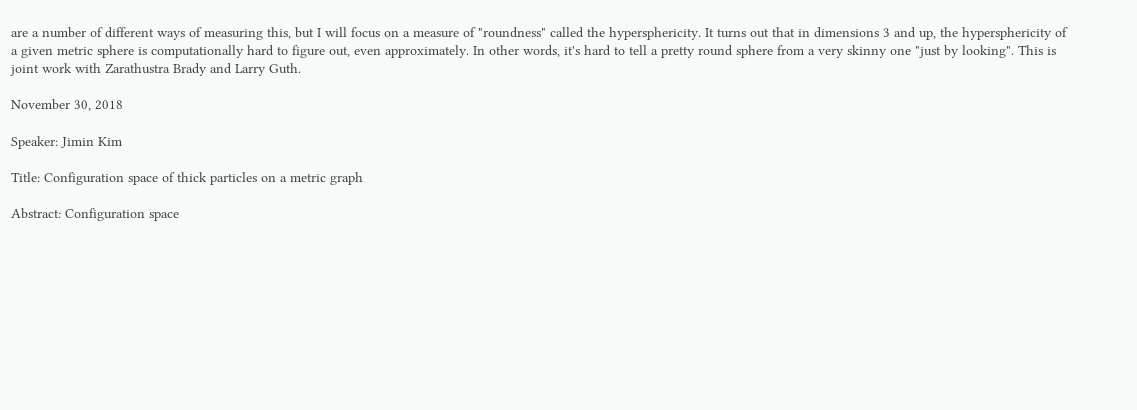are a number of different ways of measuring this, but I will focus on a measure of "roundness" called the hypersphericity. It turns out that in dimensions 3 and up, the hypersphericity of a given metric sphere is computationally hard to figure out, even approximately. In other words, it's hard to tell a pretty round sphere from a very skinny one "just by looking". This is joint work with Zarathustra Brady and Larry Guth.

November 30, 2018

Speaker: Jimin Kim

Title: Configuration space of thick particles on a metric graph

Abstract: Configuration space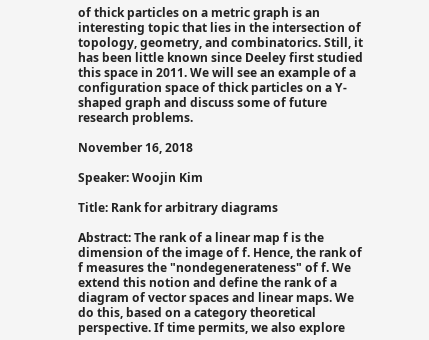of thick particles on a metric graph is an interesting topic that lies in the intersection of topology, geometry, and combinatorics. Still, it has been little known since Deeley first studied this space in 2011. We will see an example of a configuration space of thick particles on a Y- shaped graph and discuss some of future research problems.

November 16, 2018

Speaker: Woojin Kim

Title: Rank for arbitrary diagrams

Abstract: The rank of a linear map f is the dimension of the image of f. Hence, the rank of f measures the "nondegenerateness" of f. We extend this notion and define the rank of a diagram of vector spaces and linear maps. We do this, based on a category theoretical perspective. If time permits, we also explore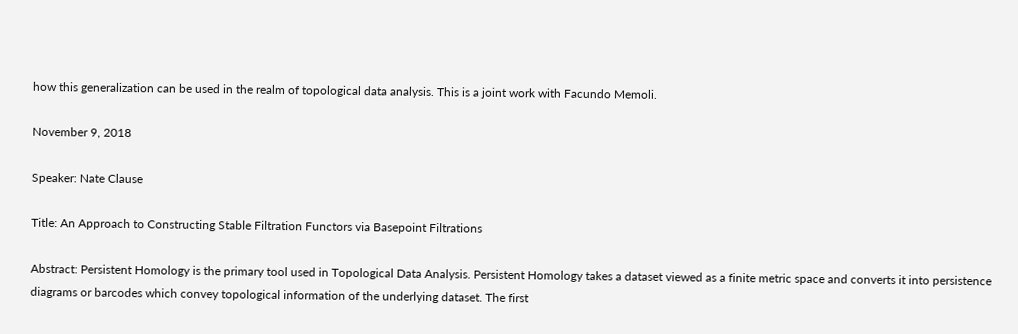how this generalization can be used in the realm of topological data analysis. This is a joint work with Facundo Memoli.

November 9, 2018

Speaker: Nate Clause

Title: An Approach to Constructing Stable Filtration Functors via Basepoint Filtrations

Abstract: Persistent Homology is the primary tool used in Topological Data Analysis. Persistent Homology takes a dataset viewed as a finite metric space and converts it into persistence diagrams or barcodes which convey topological information of the underlying dataset. The first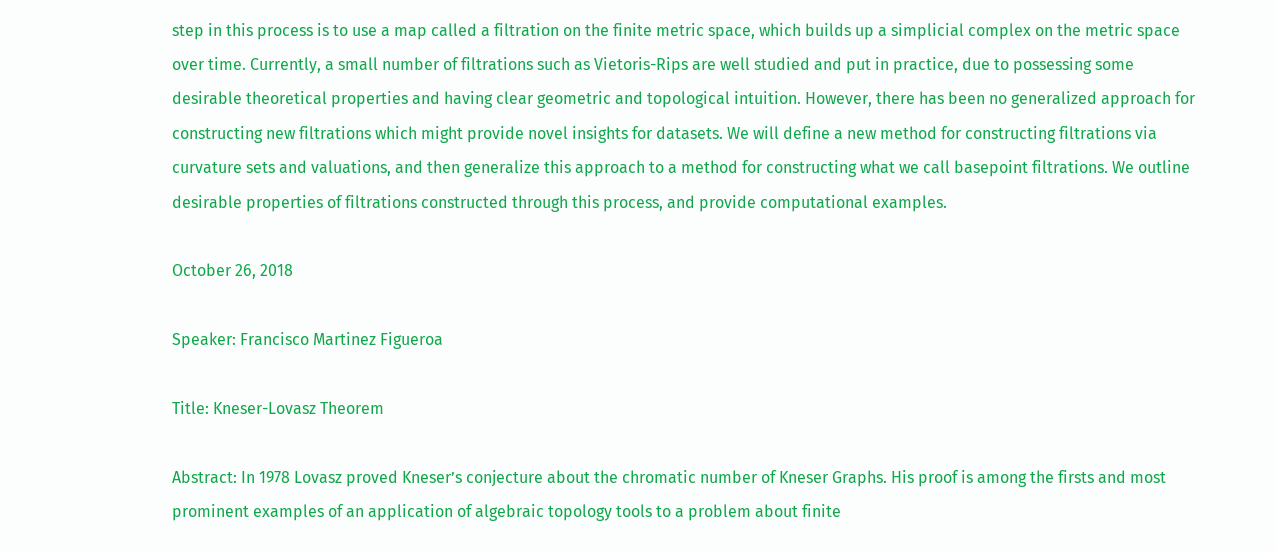step in this process is to use a map called a filtration on the finite metric space, which builds up a simplicial complex on the metric space over time. Currently, a small number of filtrations such as Vietoris-Rips are well studied and put in practice, due to possessing some desirable theoretical properties and having clear geometric and topological intuition. However, there has been no generalized approach for constructing new filtrations which might provide novel insights for datasets. We will define a new method for constructing filtrations via curvature sets and valuations, and then generalize this approach to a method for constructing what we call basepoint filtrations. We outline desirable properties of filtrations constructed through this process, and provide computational examples.

October 26, 2018

Speaker: Francisco Martinez Figueroa

Title: Kneser-Lovasz Theorem

Abstract: In 1978 Lovasz proved Kneser’s conjecture about the chromatic number of Kneser Graphs. His proof is among the firsts and most prominent examples of an application of algebraic topology tools to a problem about finite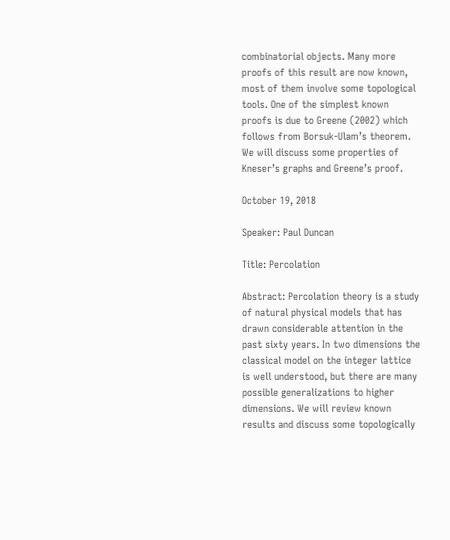combinatorial objects. Many more proofs of this result are now known, most of them involve some topological tools. One of the simplest known proofs is due to Greene (2002) which follows from Borsuk-Ulam’s theorem. We will discuss some properties of Kneser’s graphs and Greene’s proof.

October 19, 2018

Speaker: Paul Duncan

Title: Percolation

Abstract: Percolation theory is a study of natural physical models that has drawn considerable attention in the past sixty years. In two dimensions the classical model on the integer lattice is well understood, but there are many possible generalizations to higher dimensions. We will review known results and discuss some topologically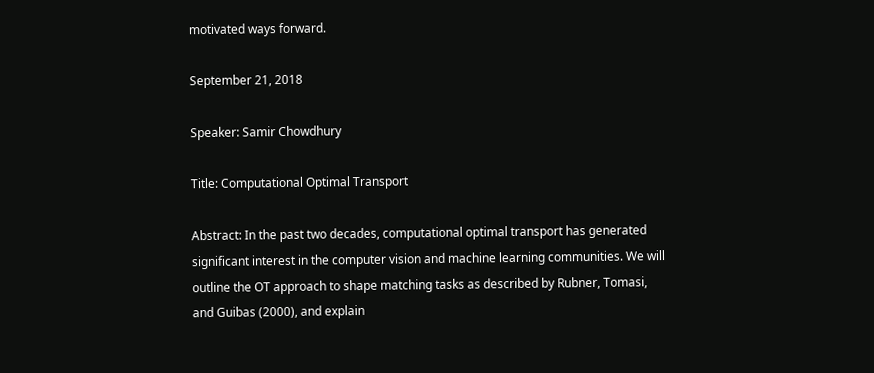motivated ways forward.

September 21, 2018

Speaker: Samir Chowdhury

Title: Computational Optimal Transport

Abstract: In the past two decades, computational optimal transport has generated significant interest in the computer vision and machine learning communities. We will outline the OT approach to shape matching tasks as described by Rubner, Tomasi, and Guibas (2000), and explain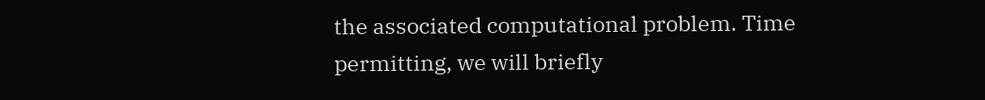the associated computational problem. Time permitting, we will briefly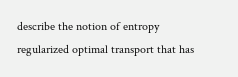describe the notion of entropy regularized optimal transport that has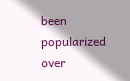been popularized over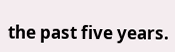the past five years.